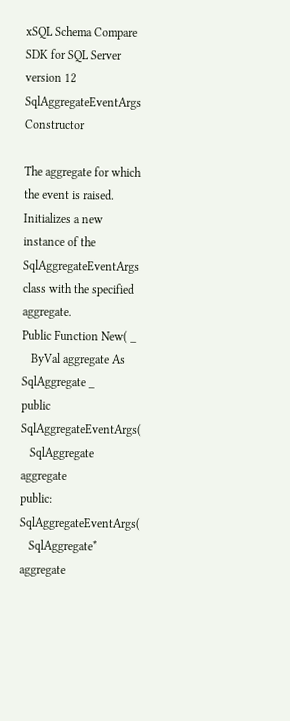xSQL Schema Compare SDK for SQL Server version 12
SqlAggregateEventArgs Constructor

The aggregate for which the event is raised.
Initializes a new instance of the SqlAggregateEventArgs class with the specified aggregate.
Public Function New( _
   ByVal aggregate As SqlAggregate _
public SqlAggregateEventArgs(
   SqlAggregate aggregate
public: SqlAggregateEventArgs(
   SqlAggregate* aggregate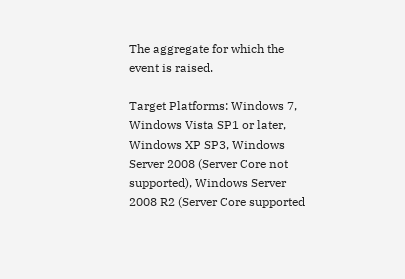The aggregate for which the event is raised.

Target Platforms: Windows 7, Windows Vista SP1 or later, Windows XP SP3, Windows Server 2008 (Server Core not supported), Windows Server 2008 R2 (Server Core supported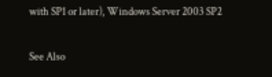with SP1 or later), Windows Server 2003 SP2

See Also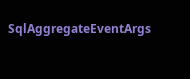SqlAggregateEventArgs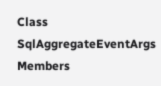Class
SqlAggregateEventArgs Members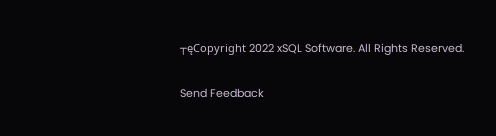┬ęCopyright 2022 xSQL Software. All Rights Reserved.

Send Feedback